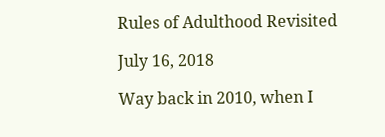Rules of Adulthood Revisited

July 16, 2018

Way back in 2010, when I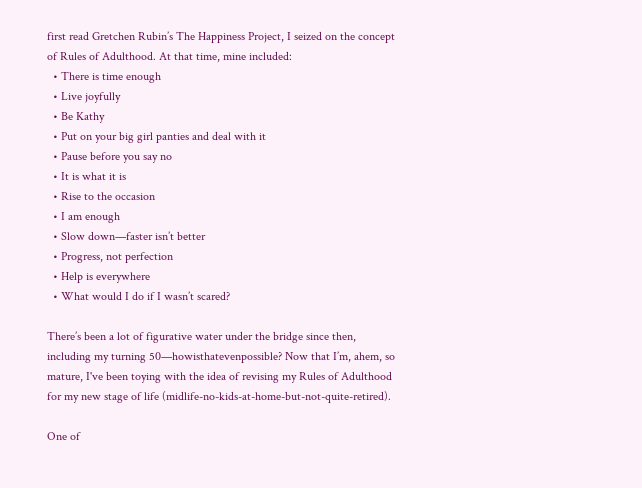first read Gretchen Rubin’s The Happiness Project, I seized on the concept of Rules of Adulthood. At that time, mine included:
  • There is time enough
  • Live joyfully
  • Be Kathy
  • Put on your big girl panties and deal with it
  • Pause before you say no
  • It is what it is
  • Rise to the occasion
  • I am enough
  • Slow down—faster isn’t better
  • Progress, not perfection
  • Help is everywhere
  • What would I do if I wasn’t scared?

There’s been a lot of figurative water under the bridge since then, including my turning 50—howisthatevenpossible? Now that I’m, ahem, so mature, I've been toying with the idea of revising my Rules of Adulthood for my new stage of life (midlife-no-kids-at-home-but-not-quite-retired).

One of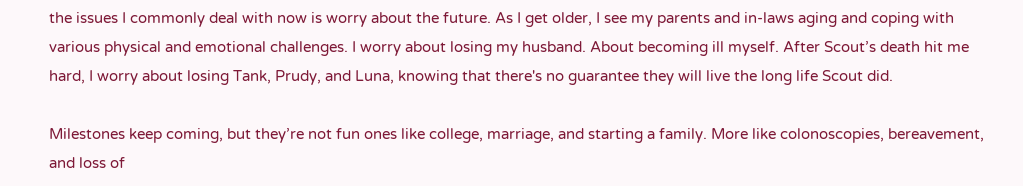the issues I commonly deal with now is worry about the future. As I get older, I see my parents and in-laws aging and coping with various physical and emotional challenges. I worry about losing my husband. About becoming ill myself. After Scout’s death hit me hard, I worry about losing Tank, Prudy, and Luna, knowing that there's no guarantee they will live the long life Scout did.

Milestones keep coming, but they’re not fun ones like college, marriage, and starting a family. More like colonoscopies, bereavement, and loss of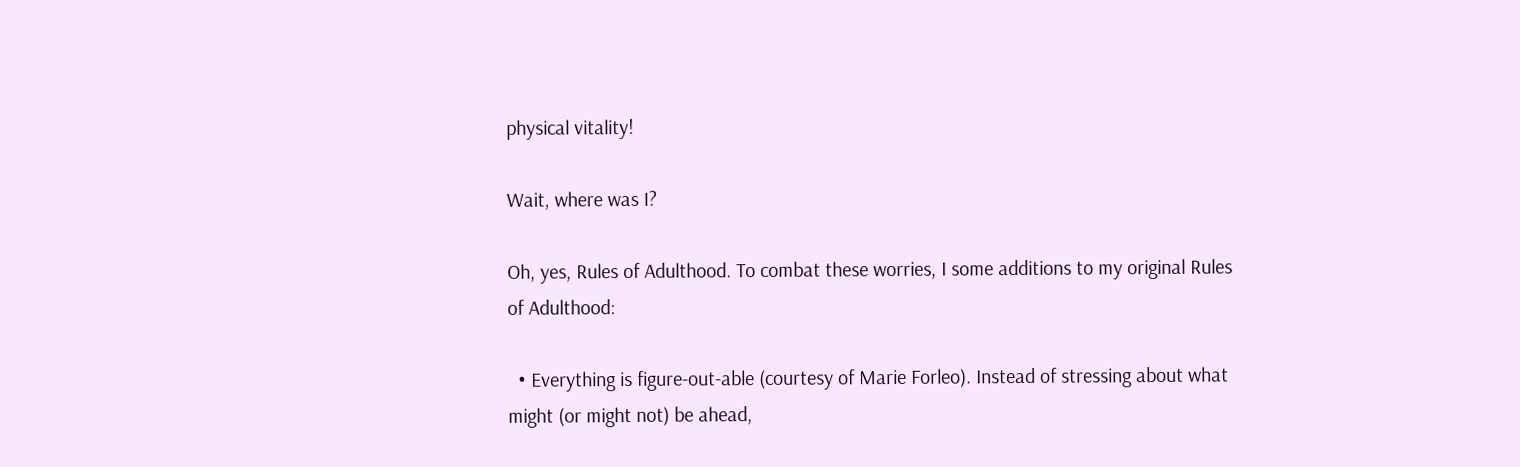physical vitality!

Wait, where was I?

Oh, yes, Rules of Adulthood. To combat these worries, I some additions to my original Rules of Adulthood:

  • Everything is figure-out-able (courtesy of Marie Forleo). Instead of stressing about what might (or might not) be ahead,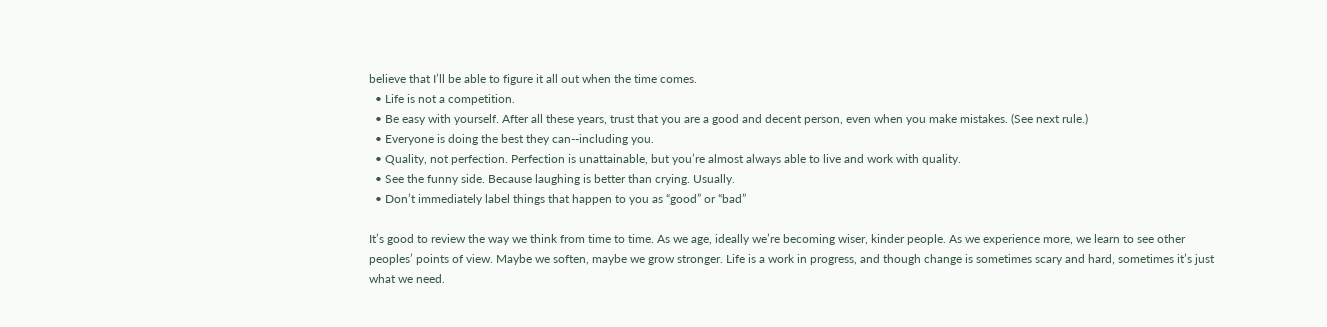believe that I’ll be able to figure it all out when the time comes.
  • Life is not a competition.
  • Be easy with yourself. After all these years, trust that you are a good and decent person, even when you make mistakes. (See next rule.)
  • Everyone is doing the best they can--including you.
  • Quality, not perfection. Perfection is unattainable, but you’re almost always able to live and work with quality.
  • See the funny side. Because laughing is better than crying. Usually.
  • Don’t immediately label things that happen to you as “good” or “bad”

It’s good to review the way we think from time to time. As we age, ideally we’re becoming wiser, kinder people. As we experience more, we learn to see other peoples’ points of view. Maybe we soften, maybe we grow stronger. Life is a work in progress, and though change is sometimes scary and hard, sometimes it’s just what we need.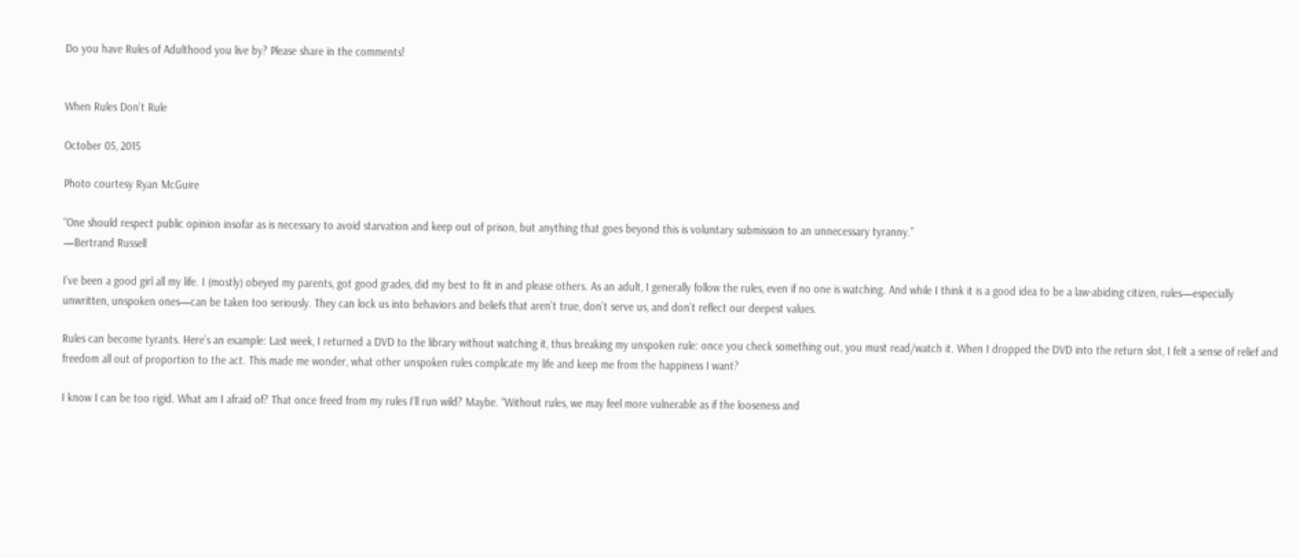Do you have Rules of Adulthood you live by? Please share in the comments!


When Rules Don't Rule

October 05, 2015

Photo courtesy Ryan McGuire

“One should respect public opinion insofar as is necessary to avoid starvation and keep out of prison, but anything that goes beyond this is voluntary submission to an unnecessary tyranny.”
—Bertrand Russell

I’ve been a good girl all my life. I (mostly) obeyed my parents, got good grades, did my best to fit in and please others. As an adult, I generally follow the rules, even if no one is watching. And while I think it is a good idea to be a law-abiding citizen, rules—especially unwritten, unspoken ones—can be taken too seriously. They can lock us into behaviors and beliefs that aren’t true, don’t serve us, and don’t reflect our deepest values.

Rules can become tyrants. Here’s an example: Last week, I returned a DVD to the library without watching it, thus breaking my unspoken rule: once you check something out, you must read/watch it. When I dropped the DVD into the return slot, I felt a sense of relief and freedom all out of proportion to the act. This made me wonder, what other unspoken rules complicate my life and keep me from the happiness I want?

I know I can be too rigid. What am I afraid of? That once freed from my rules I’ll run wild? Maybe. “Without rules, we may feel more vulnerable as if the looseness and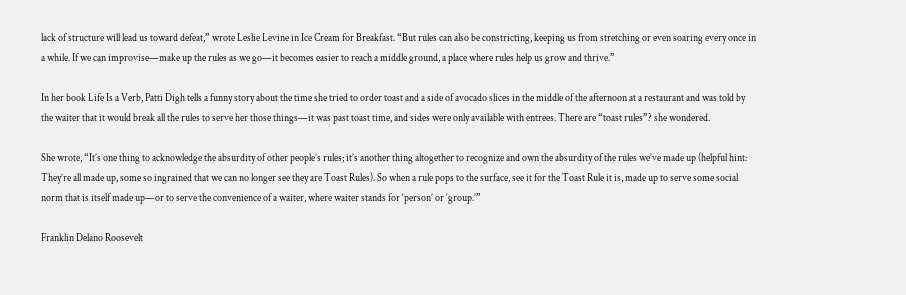lack of structure will lead us toward defeat,” wrote Leslie Levine in Ice Cream for Breakfast. “But rules can also be constricting, keeping us from stretching or even soaring every once in a while. If we can improvise—make up the rules as we go—it becomes easier to reach a middle ground, a place where rules help us grow and thrive.”

In her book Life Is a Verb, Patti Digh tells a funny story about the time she tried to order toast and a side of avocado slices in the middle of the afternoon at a restaurant and was told by the waiter that it would break all the rules to serve her those things—it was past toast time, and sides were only available with entrees. There are “toast rules”? she wondered.

She wrote, “It’s one thing to acknowledge the absurdity of other people’s rules; it’s another thing altogether to recognize and own the absurdity of the rules we’ve made up (helpful hint: They’re all made up, some so ingrained that we can no longer see they are Toast Rules). So when a rule pops to the surface, see it for the Toast Rule it is, made up to serve some social norm that is itself made up—or to serve the convenience of a waiter, where waiter stands for ‘person’ or ‘group.’”

Franklin Delano Roosevelt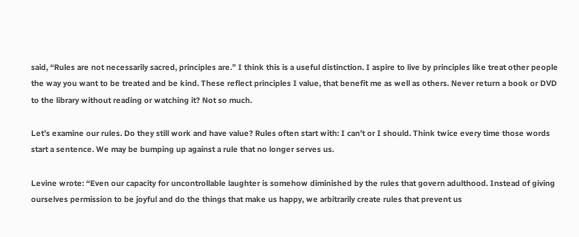said, “Rules are not necessarily sacred, principles are.” I think this is a useful distinction. I aspire to live by principles like treat other people the way you want to be treated and be kind. These reflect principles I value, that benefit me as well as others. Never return a book or DVD to the library without reading or watching it? Not so much.

Let’s examine our rules. Do they still work and have value? Rules often start with: I can’t or I should. Think twice every time those words start a sentence. We may be bumping up against a rule that no longer serves us.

Levine wrote: “Even our capacity for uncontrollable laughter is somehow diminished by the rules that govern adulthood. Instead of giving ourselves permission to be joyful and do the things that make us happy, we arbitrarily create rules that prevent us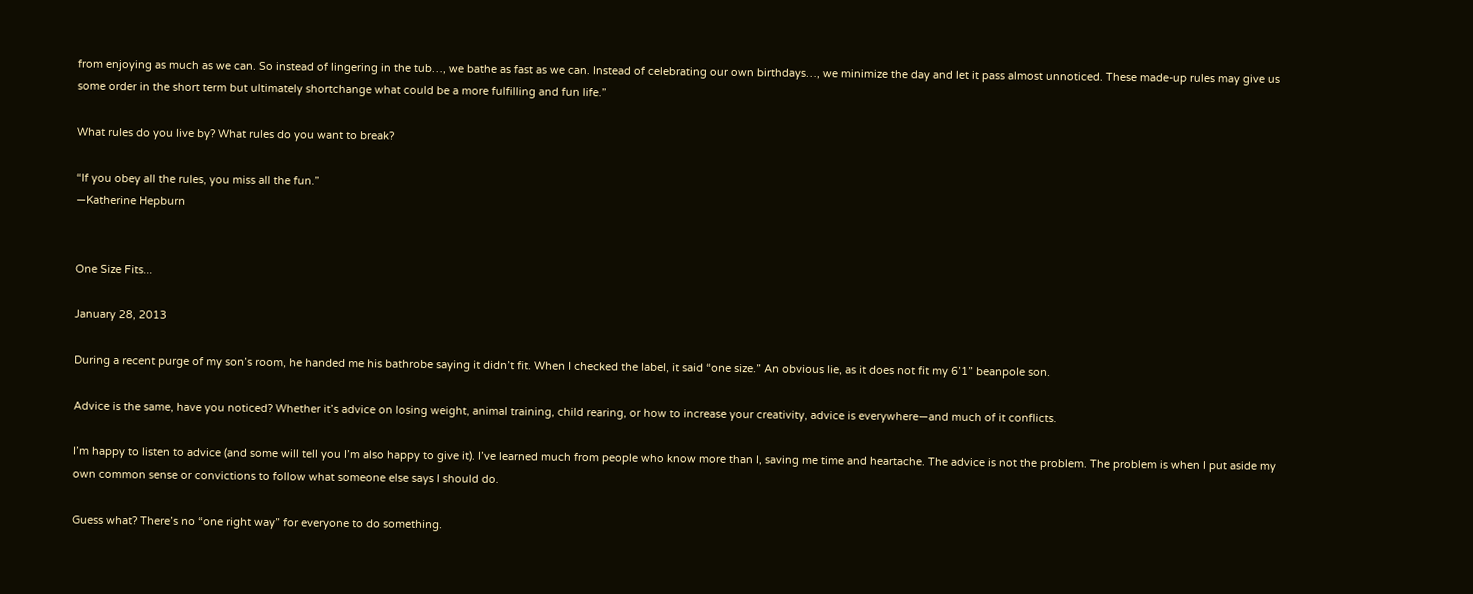from enjoying as much as we can. So instead of lingering in the tub…, we bathe as fast as we can. Instead of celebrating our own birthdays…, we minimize the day and let it pass almost unnoticed. These made-up rules may give us some order in the short term but ultimately shortchange what could be a more fulfilling and fun life.”

What rules do you live by? What rules do you want to break?

“If you obey all the rules, you miss all the fun.”
—Katherine Hepburn


One Size Fits...

January 28, 2013

During a recent purge of my son’s room, he handed me his bathrobe saying it didn’t fit. When I checked the label, it said “one size.” An obvious lie, as it does not fit my 6’1” beanpole son.

Advice is the same, have you noticed? Whether it’s advice on losing weight, animal training, child rearing, or how to increase your creativity, advice is everywhere—and much of it conflicts.

I’m happy to listen to advice (and some will tell you I’m also happy to give it). I’ve learned much from people who know more than I, saving me time and heartache. The advice is not the problem. The problem is when I put aside my own common sense or convictions to follow what someone else says I should do.

Guess what? There’s no “one right way” for everyone to do something.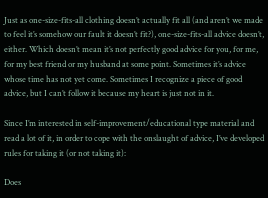Just as one-size-fits-all clothing doesn’t actually fit all (and aren’t we made to feel it’s somehow our fault it doesn’t fit?), one-size-fits-all advice doesn’t, either. Which doesn’t mean it’s not perfectly good advice for you, for me, for my best friend or my husband at some point. Sometimes it’s advice whose time has not yet come. Sometimes I recognize a piece of good advice, but I can’t follow it because my heart is just not in it.

Since I’m interested in self-improvement/educational type material and read a lot of it, in order to cope with the onslaught of advice, I’ve developed rules for taking it (or not taking it):

Does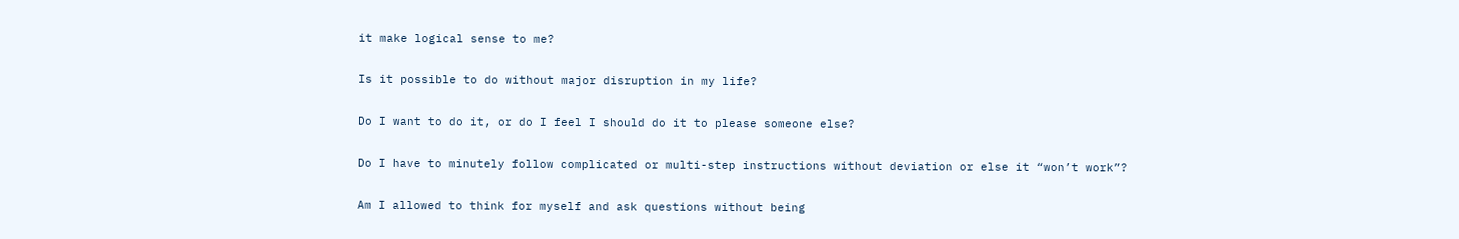it make logical sense to me?

Is it possible to do without major disruption in my life?

Do I want to do it, or do I feel I should do it to please someone else?

Do I have to minutely follow complicated or multi-step instructions without deviation or else it “won’t work”?

Am I allowed to think for myself and ask questions without being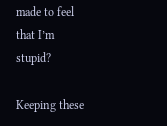made to feel that I’m stupid?

Keeping these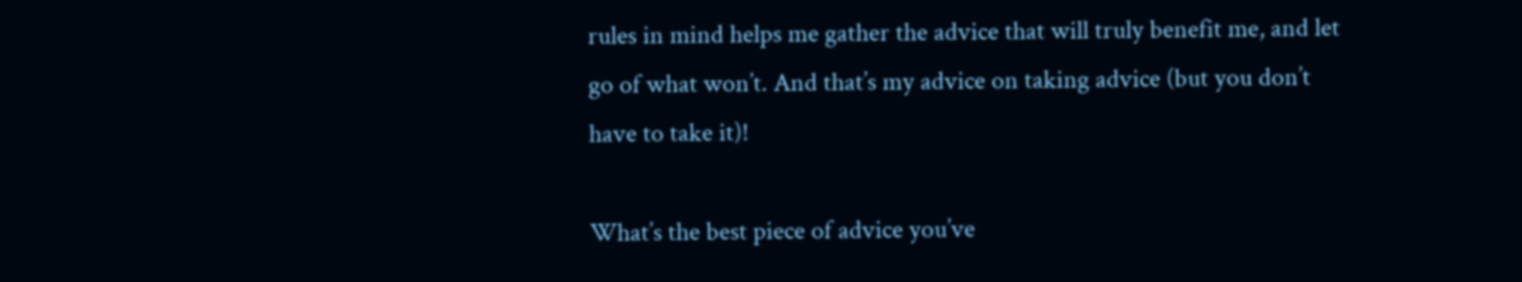rules in mind helps me gather the advice that will truly benefit me, and let go of what won’t. And that’s my advice on taking advice (but you don’t have to take it)!

What’s the best piece of advice you’ve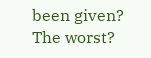been given? The worst?